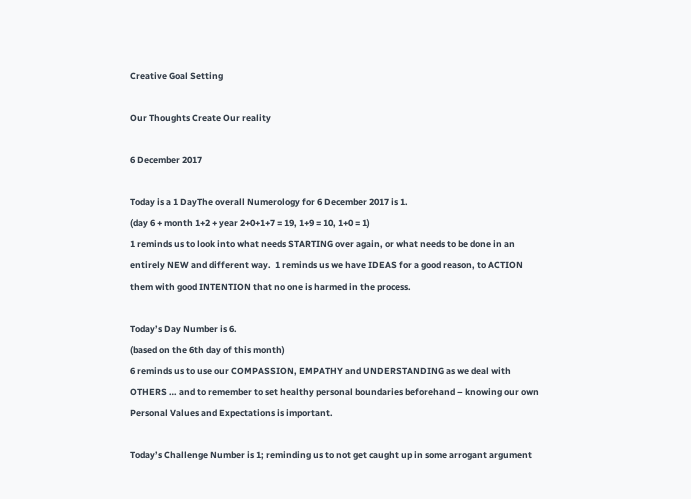Creative Goal Setting

Our Thoughts Create Our reality

6 December 2017

Today is a 1 DayThe overall Numerology for 6 December 2017 is 1.
(day 6 + month 1+2 + year 2+0+1+7 = 19, 1+9 = 10, 1+0 = 1)
1 reminds us to look into what needs STARTING over again, or what needs to be done in an entirely NEW and different way.  1 reminds us we have IDEAS for a good reason, to ACTION them with good INTENTION that no one is harmed in the process.

Today’s Day Number is 6.
(based on the 6th day of this month)
6 reminds us to use our COMPASSION, EMPATHY and UNDERSTANDING as we deal with OTHERS … and to remember to set healthy personal boundaries beforehand – knowing our own Personal Values and Expectations is important.

Today’s Challenge Number is 1; reminding us to not get caught up in some arrogant argument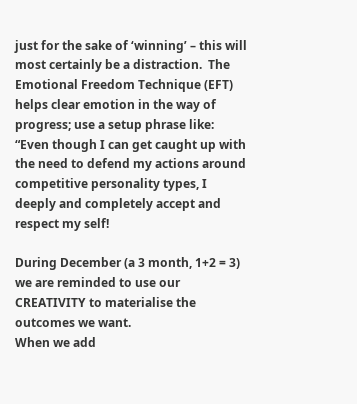just for the sake of ‘winning’ – this will most certainly be a distraction.  The Emotional Freedom Technique (EFT) helps clear emotion in the way of progress; use a setup phrase like: “Even though I can get caught up with the need to defend my actions around competitive personality types, I deeply and completely accept and respect my self!

During December (a 3 month, 1+2 = 3) we are reminded to use our CREATIVITY to materialise the outcomes we want.
When we add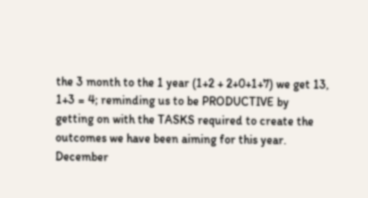the 3 month to the 1 year (1+2 + 2+0+1+7) we get 13, 1+3 = 4; reminding us to be PRODUCTIVE by getting on with the TASKS required to create the outcomes we have been aiming for this year.
December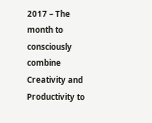2017 – The month to consciously combine Creativity and Productivity to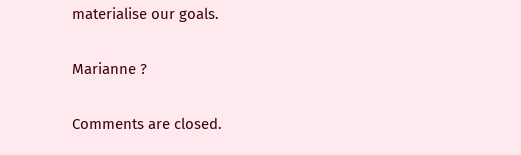materialise our goals.

Marianne ?

Comments are closed.